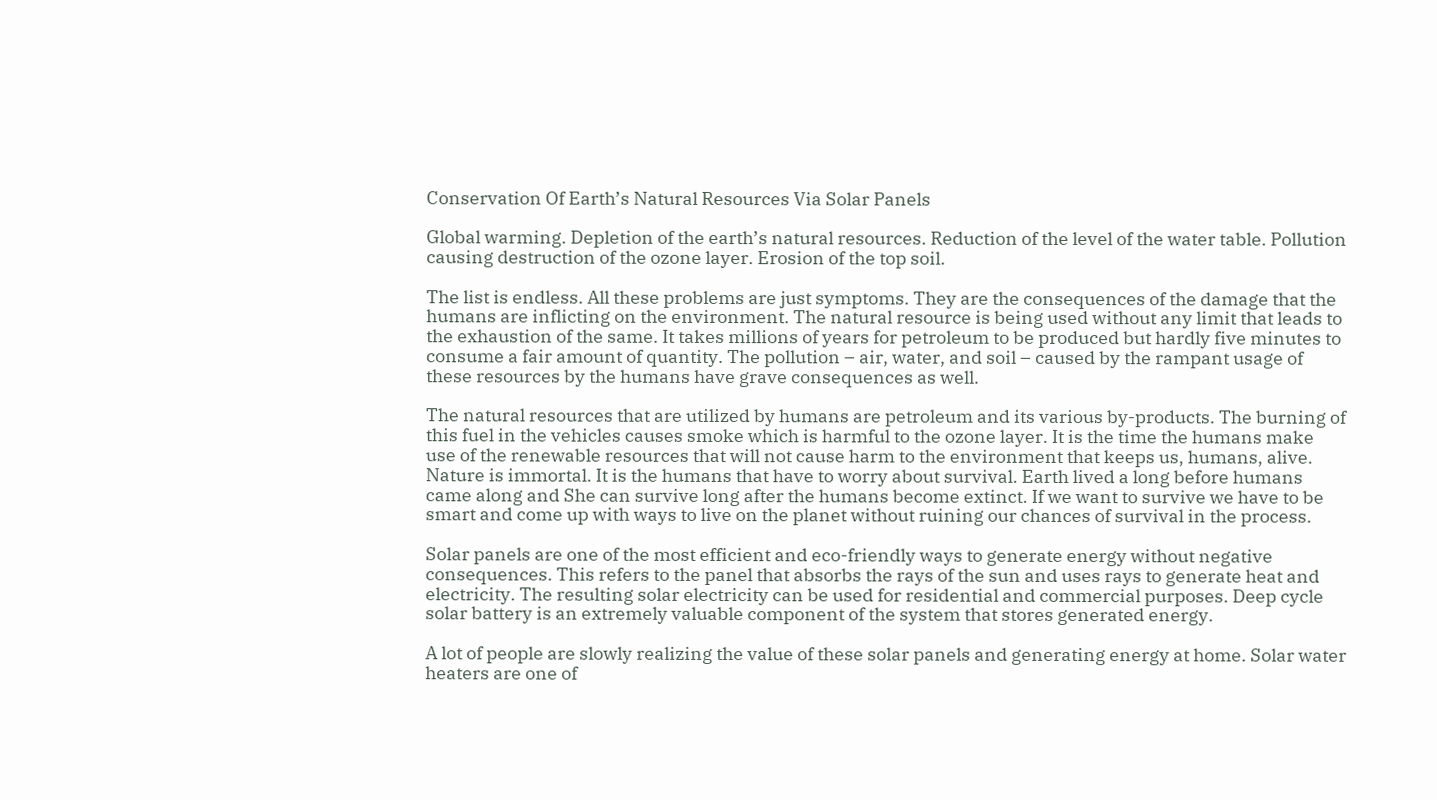Conservation Of Earth’s Natural Resources Via Solar Panels

Global warming. Depletion of the earth’s natural resources. Reduction of the level of the water table. Pollution causing destruction of the ozone layer. Erosion of the top soil.

The list is endless. All these problems are just symptoms. They are the consequences of the damage that the humans are inflicting on the environment. The natural resource is being used without any limit that leads to the exhaustion of the same. It takes millions of years for petroleum to be produced but hardly five minutes to consume a fair amount of quantity. The pollution – air, water, and soil – caused by the rampant usage of these resources by the humans have grave consequences as well.

The natural resources that are utilized by humans are petroleum and its various by-products. The burning of this fuel in the vehicles causes smoke which is harmful to the ozone layer. It is the time the humans make use of the renewable resources that will not cause harm to the environment that keeps us, humans, alive. Nature is immortal. It is the humans that have to worry about survival. Earth lived a long before humans came along and She can survive long after the humans become extinct. If we want to survive we have to be smart and come up with ways to live on the planet without ruining our chances of survival in the process.

Solar panels are one of the most efficient and eco-friendly ways to generate energy without negative consequences. This refers to the panel that absorbs the rays of the sun and uses rays to generate heat and electricity. The resulting solar electricity can be used for residential and commercial purposes. Deep cycle solar battery is an extremely valuable component of the system that stores generated energy.

A lot of people are slowly realizing the value of these solar panels and generating energy at home. Solar water heaters are one of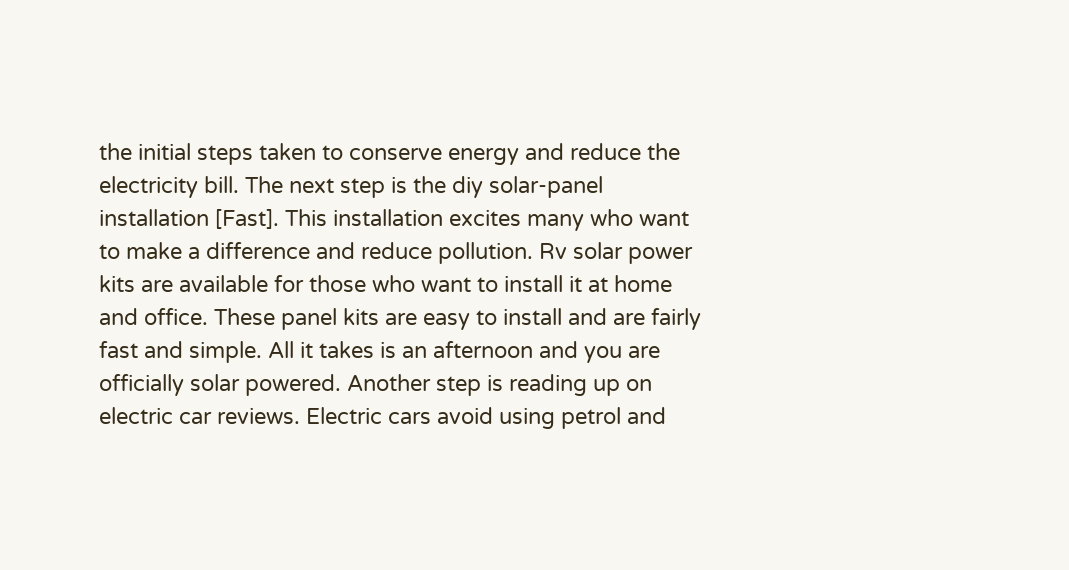the initial steps taken to conserve energy and reduce the electricity bill. The next step is the diy solar-panel installation [Fast]. This installation excites many who want to make a difference and reduce pollution. Rv solar power kits are available for those who want to install it at home and office. These panel kits are easy to install and are fairly fast and simple. All it takes is an afternoon and you are officially solar powered. Another step is reading up on electric car reviews. Electric cars avoid using petrol and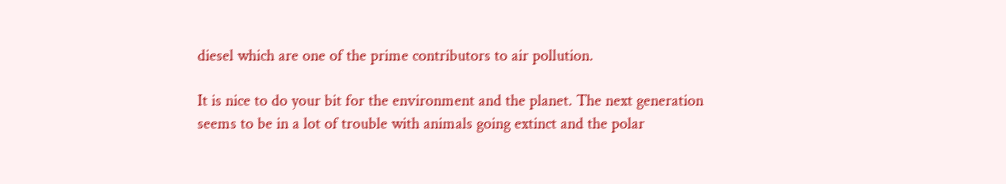diesel which are one of the prime contributors to air pollution.

It is nice to do your bit for the environment and the planet. The next generation seems to be in a lot of trouble with animals going extinct and the polar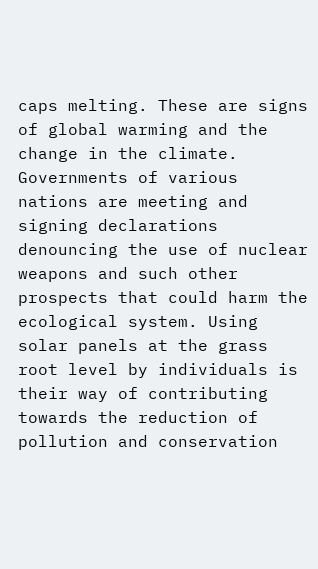caps melting. These are signs of global warming and the change in the climate. Governments of various nations are meeting and signing declarations denouncing the use of nuclear weapons and such other prospects that could harm the ecological system. Using solar panels at the grass root level by individuals is their way of contributing towards the reduction of pollution and conservation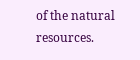of the natural resources.